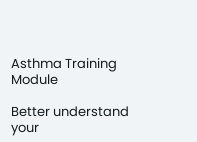Asthma Training Module

Better understand your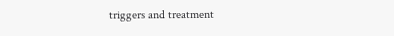triggers and treatment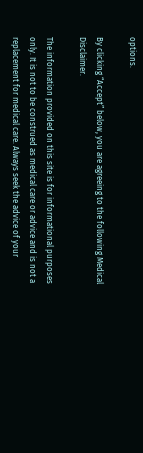options.

By clicking “Accept” below, you are agreeing to the following Medical Disclaimer.

The information provided on this site is for informational purposes only. It is not to be construed as medical care or advice and is not a replacement for medical care. Always seek the advice of your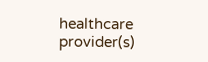healthcare provider(s)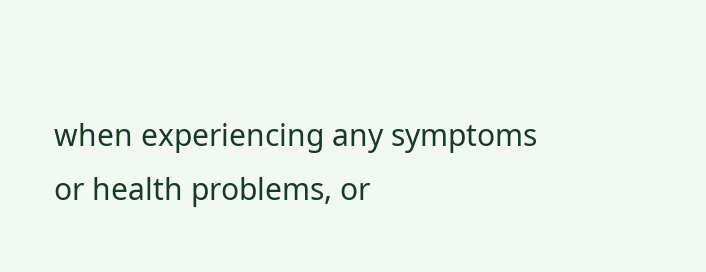when experiencing any symptoms or health problems, or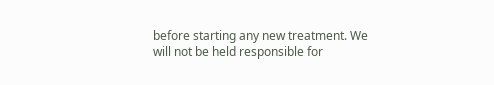before starting any new treatment. We will not be held responsible for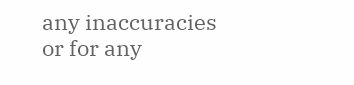any inaccuracies or for any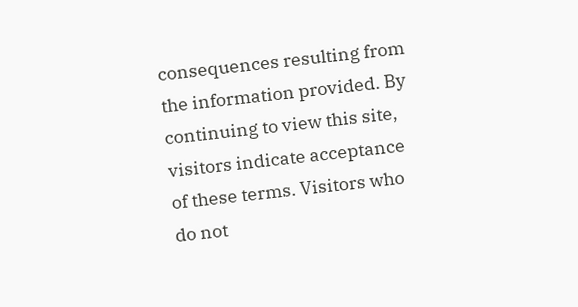consequences resulting from the information provided. By continuing to view this site, visitors indicate acceptance of these terms. Visitors who do not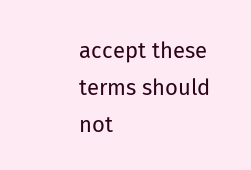accept these terms should not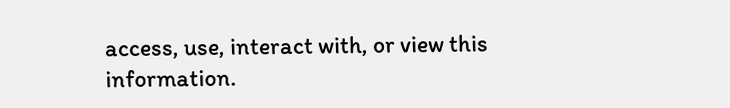access, use, interact with, or view this information.